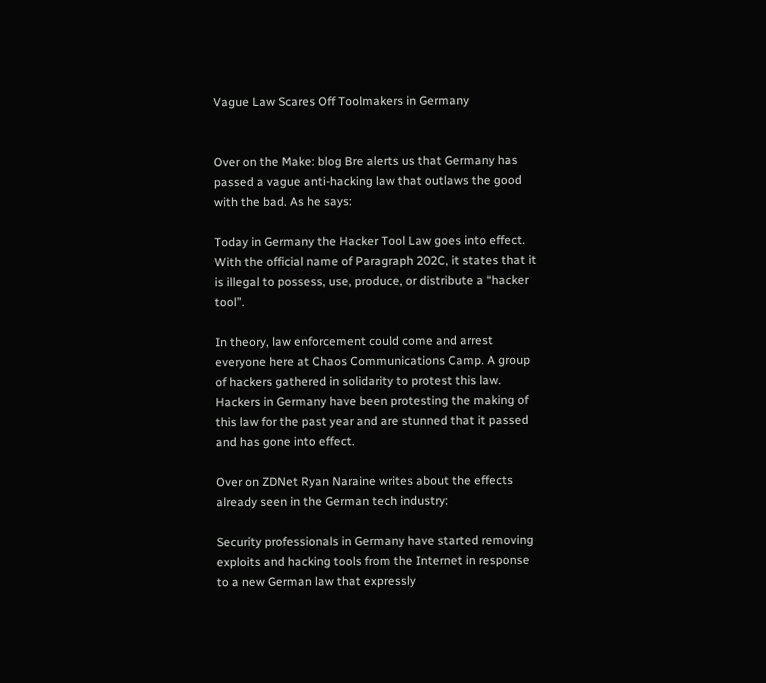Vague Law Scares Off Toolmakers in Germany


Over on the Make: blog Bre alerts us that Germany has passed a vague anti-hacking law that outlaws the good with the bad. As he says:

Today in Germany the Hacker Tool Law goes into effect. With the official name of Paragraph 202C, it states that it is illegal to possess, use, produce, or distribute a “hacker tool”.

In theory, law enforcement could come and arrest everyone here at Chaos Communications Camp. A group of hackers gathered in solidarity to protest this law. Hackers in Germany have been protesting the making of this law for the past year and are stunned that it passed and has gone into effect.

Over on ZDNet Ryan Naraine writes about the effects already seen in the German tech industry:

Security professionals in Germany have started removing exploits and hacking tools from the Internet in response to a new German law that expressly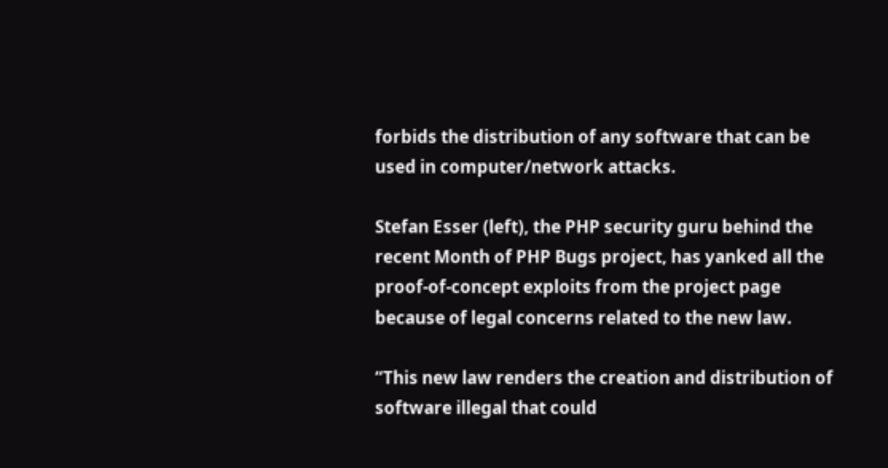forbids the distribution of any software that can be used in computer/network attacks.

Stefan Esser (left), the PHP security guru behind the recent Month of PHP Bugs project, has yanked all the proof-of-concept exploits from the project page because of legal concerns related to the new law.

“This new law renders the creation and distribution of software illegal that could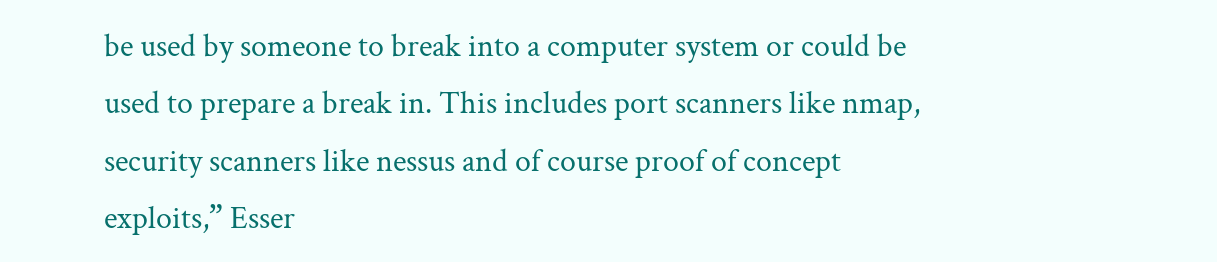be used by someone to break into a computer system or could be used to prepare a break in. This includes port scanners like nmap, security scanners like nessus and of course proof of concept exploits,” Esser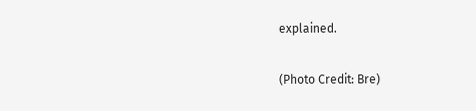explained.

(Photo Credit: Bre)